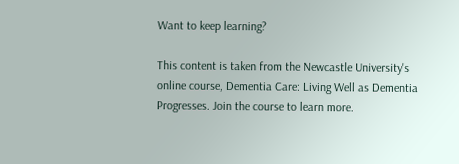Want to keep learning?

This content is taken from the Newcastle University's online course, Dementia Care: Living Well as Dementia Progresses. Join the course to learn more.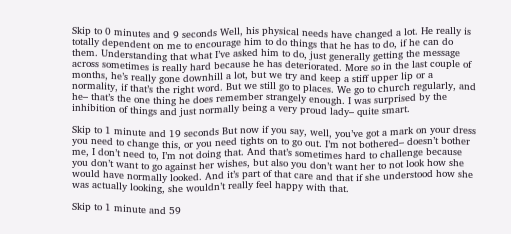Skip to 0 minutes and 9 seconds Well, his physical needs have changed a lot. He really is totally dependent on me to encourage him to do things that he has to do, if he can do them. Understanding that what I’ve asked him to do, just generally getting the message across sometimes is really hard because he has deteriorated. More so in the last couple of months, he’s really gone downhill a lot, but we try and keep a stiff upper lip or a normality, if that’s the right word. But we still go to places. We go to church regularly, and he– that’s the one thing he does remember strangely enough. I was surprised by the inhibition of things and just normally being a very proud lady– quite smart.

Skip to 1 minute and 19 seconds But now if you say, well, you’ve got a mark on your dress you need to change this, or you need tights on to go out. I’m not bothered– doesn’t bother me, I don’t need to, I’m not doing that. And that’s sometimes hard to challenge because you don’t want to go against her wishes, but also you don’t want her to not look how she would have normally looked. And it’s part of that care and that if she understood how she was actually looking, she wouldn’t really feel happy with that.

Skip to 1 minute and 59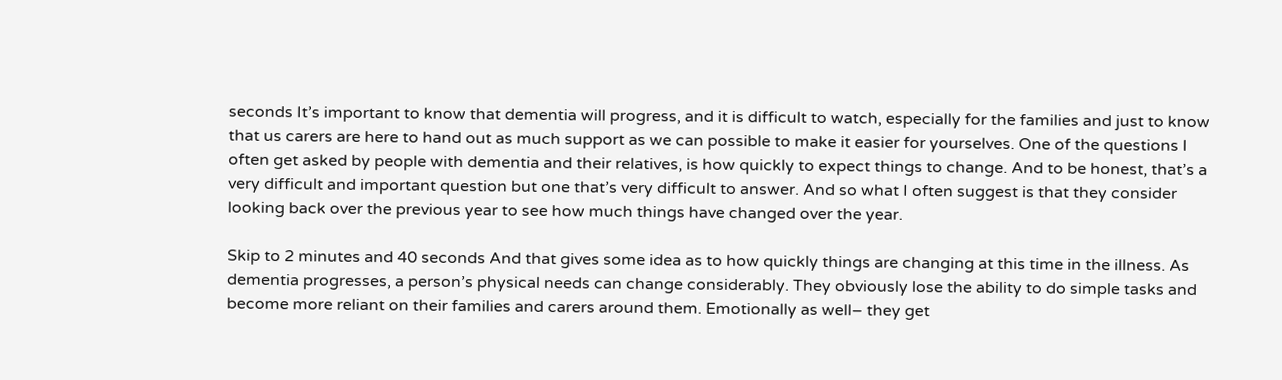seconds It’s important to know that dementia will progress, and it is difficult to watch, especially for the families and just to know that us carers are here to hand out as much support as we can possible to make it easier for yourselves. One of the questions I often get asked by people with dementia and their relatives, is how quickly to expect things to change. And to be honest, that’s a very difficult and important question but one that’s very difficult to answer. And so what I often suggest is that they consider looking back over the previous year to see how much things have changed over the year.

Skip to 2 minutes and 40 seconds And that gives some idea as to how quickly things are changing at this time in the illness. As dementia progresses, a person’s physical needs can change considerably. They obviously lose the ability to do simple tasks and become more reliant on their families and carers around them. Emotionally as well– they get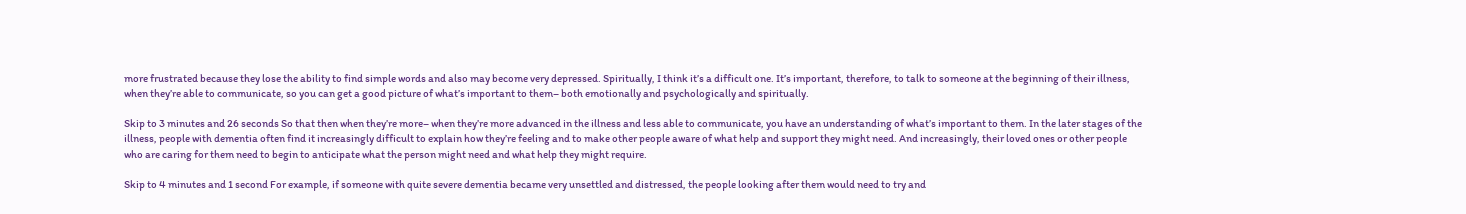more frustrated because they lose the ability to find simple words and also may become very depressed. Spiritually, I think it’s a difficult one. It’s important, therefore, to talk to someone at the beginning of their illness, when they’re able to communicate, so you can get a good picture of what’s important to them– both emotionally and psychologically and spiritually.

Skip to 3 minutes and 26 seconds So that then when they’re more– when they’re more advanced in the illness and less able to communicate, you have an understanding of what’s important to them. In the later stages of the illness, people with dementia often find it increasingly difficult to explain how they’re feeling and to make other people aware of what help and support they might need. And increasingly, their loved ones or other people who are caring for them need to begin to anticipate what the person might need and what help they might require.

Skip to 4 minutes and 1 second For example, if someone with quite severe dementia became very unsettled and distressed, the people looking after them would need to try and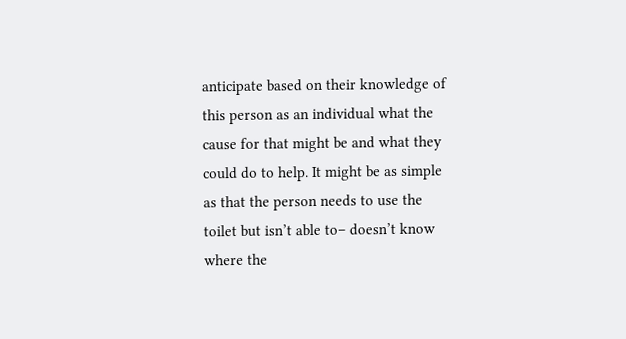anticipate based on their knowledge of this person as an individual what the cause for that might be and what they could do to help. It might be as simple as that the person needs to use the toilet but isn’t able to– doesn’t know where the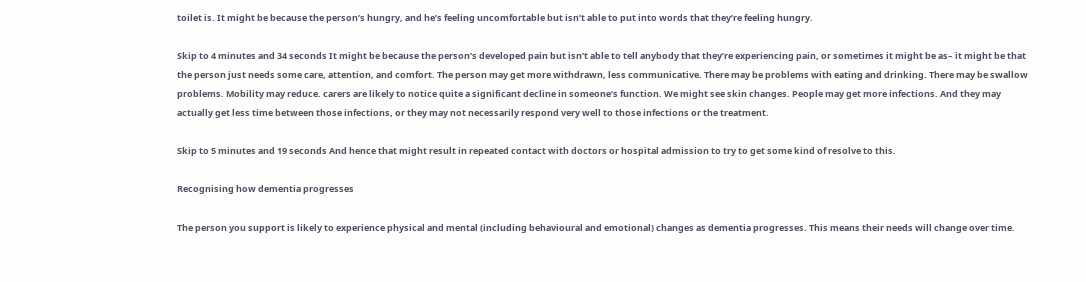toilet is. It might be because the person’s hungry, and he’s feeling uncomfortable but isn’t able to put into words that they’re feeling hungry.

Skip to 4 minutes and 34 seconds It might be because the person’s developed pain but isn’t able to tell anybody that they’re experiencing pain, or sometimes it might be as– it might be that the person just needs some care, attention, and comfort. The person may get more withdrawn, less communicative. There may be problems with eating and drinking. There may be swallow problems. Mobility may reduce. carers are likely to notice quite a significant decline in someone’s function. We might see skin changes. People may get more infections. And they may actually get less time between those infections, or they may not necessarily respond very well to those infections or the treatment.

Skip to 5 minutes and 19 seconds And hence that might result in repeated contact with doctors or hospital admission to try to get some kind of resolve to this.

Recognising how dementia progresses

The person you support is likely to experience physical and mental (including behavioural and emotional) changes as dementia progresses. This means their needs will change over time.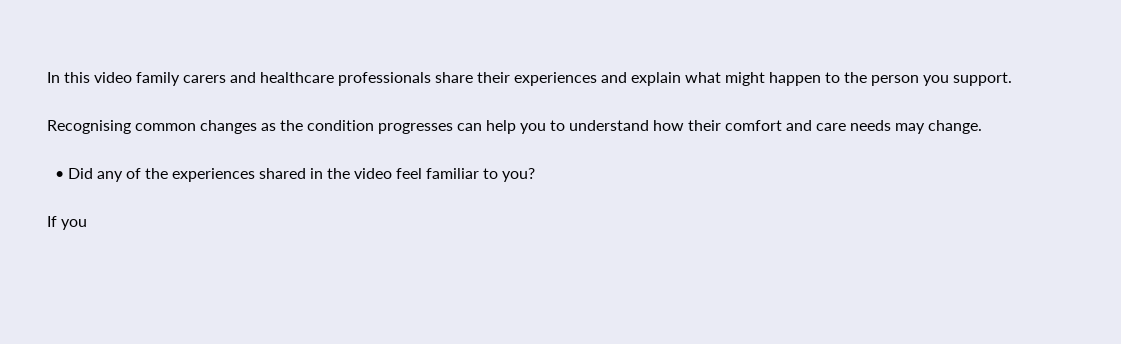In this video family carers and healthcare professionals share their experiences and explain what might happen to the person you support.

Recognising common changes as the condition progresses can help you to understand how their comfort and care needs may change.

  • Did any of the experiences shared in the video feel familiar to you?

If you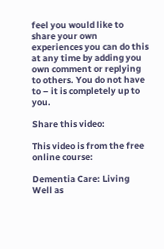feel you would like to share your own experiences you can do this at any time by adding you own comment or replying to others. You do not have to – it is completely up to you.

Share this video:

This video is from the free online course:

Dementia Care: Living Well as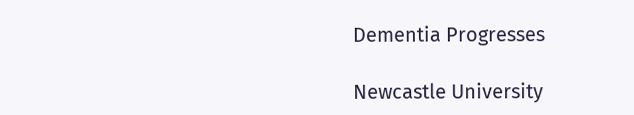Dementia Progresses

Newcastle University